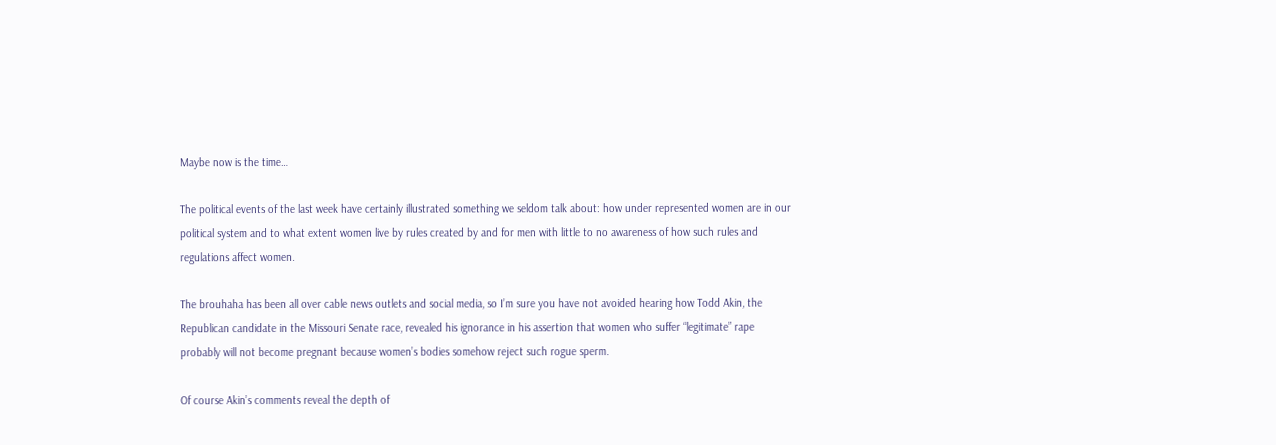Maybe now is the time…

The political events of the last week have certainly illustrated something we seldom talk about: how under represented women are in our political system and to what extent women live by rules created by and for men with little to no awareness of how such rules and regulations affect women.

The brouhaha has been all over cable news outlets and social media, so I’m sure you have not avoided hearing how Todd Akin, the Republican candidate in the Missouri Senate race, revealed his ignorance in his assertion that women who suffer “legitimate” rape probably will not become pregnant because women’s bodies somehow reject such rogue sperm.

Of course Akin’s comments reveal the depth of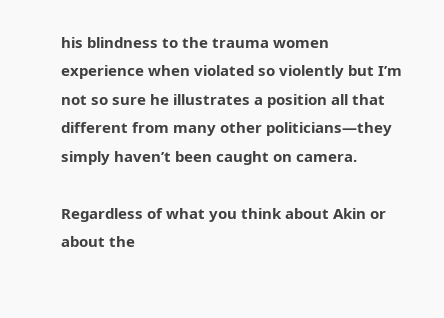his blindness to the trauma women experience when violated so violently but I’m not so sure he illustrates a position all that different from many other politicians—they simply haven’t been caught on camera.

Regardless of what you think about Akin or about the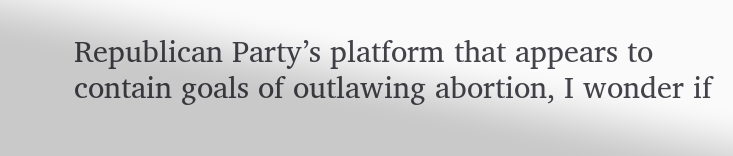Republican Party’s platform that appears to contain goals of outlawing abortion, I wonder if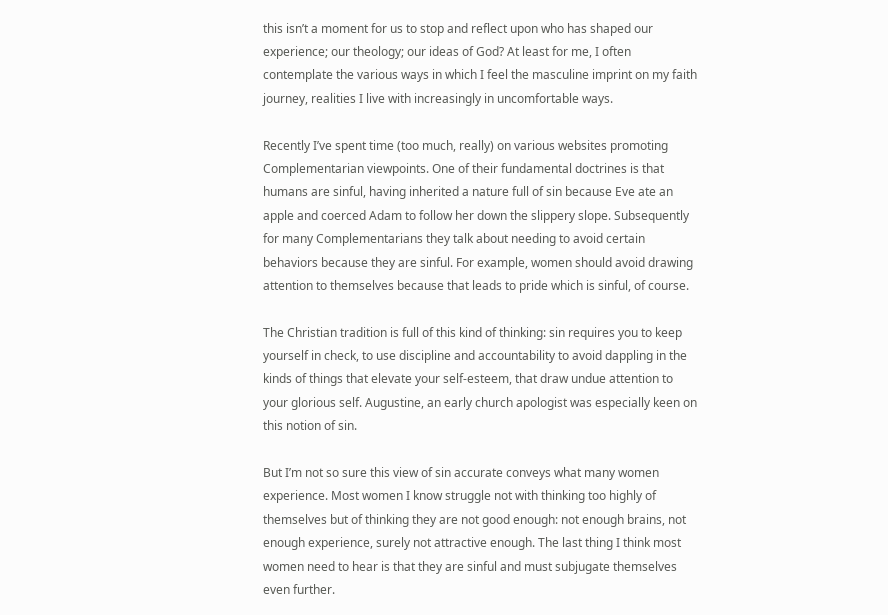this isn’t a moment for us to stop and reflect upon who has shaped our experience; our theology; our ideas of God? At least for me, I often contemplate the various ways in which I feel the masculine imprint on my faith journey, realities I live with increasingly in uncomfortable ways.

Recently I’ve spent time (too much, really) on various websites promoting Complementarian viewpoints. One of their fundamental doctrines is that humans are sinful, having inherited a nature full of sin because Eve ate an apple and coerced Adam to follow her down the slippery slope. Subsequently for many Complementarians they talk about needing to avoid certain behaviors because they are sinful. For example, women should avoid drawing attention to themselves because that leads to pride which is sinful, of course.

The Christian tradition is full of this kind of thinking: sin requires you to keep yourself in check, to use discipline and accountability to avoid dappling in the kinds of things that elevate your self-esteem, that draw undue attention to your glorious self. Augustine, an early church apologist was especially keen on this notion of sin.

But I’m not so sure this view of sin accurate conveys what many women experience. Most women I know struggle not with thinking too highly of themselves but of thinking they are not good enough: not enough brains, not enough experience, surely not attractive enough. The last thing I think most women need to hear is that they are sinful and must subjugate themselves even further.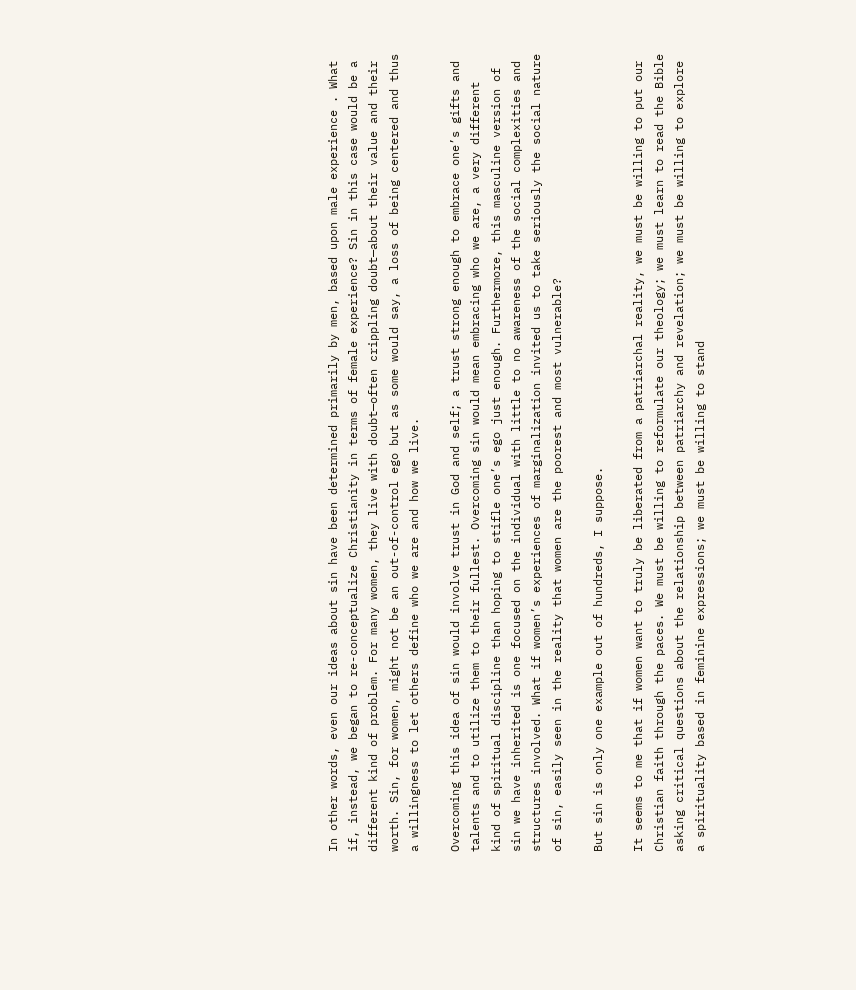In other words, even our ideas about sin have been determined primarily by men, based upon male experience . What if, instead, we began to re-conceptualize Christianity in terms of female experience? Sin in this case would be a different kind of problem. For many women, they live with doubt—often crippling doubt—about their value and their worth. Sin, for women, might not be an out-of-control ego but as some would say, a loss of being centered and thus a willingness to let others define who we are and how we live.

Overcoming this idea of sin would involve trust in God and self; a trust strong enough to embrace one’s gifts and talents and to utilize them to their fullest. Overcoming sin would mean embracing who we are, a very different kind of spiritual discipline than hoping to stifle one’s ego just enough. Furthermore, this masculine version of sin we have inherited is one focused on the individual with little to no awareness of the social complexities and structures involved. What if women’s experiences of marginalization invited us to take seriously the social nature of sin, easily seen in the reality that women are the poorest and most vulnerable?

But sin is only one example out of hundreds, I suppose.

It seems to me that if women want to truly be liberated from a patriarchal reality, we must be willing to put our Christian faith through the paces. We must be willing to reformulate our theology; we must learn to read the Bible asking critical questions about the relationship between patriarchy and revelation; we must be willing to explore a spirituality based in feminine expressions; we must be willing to stand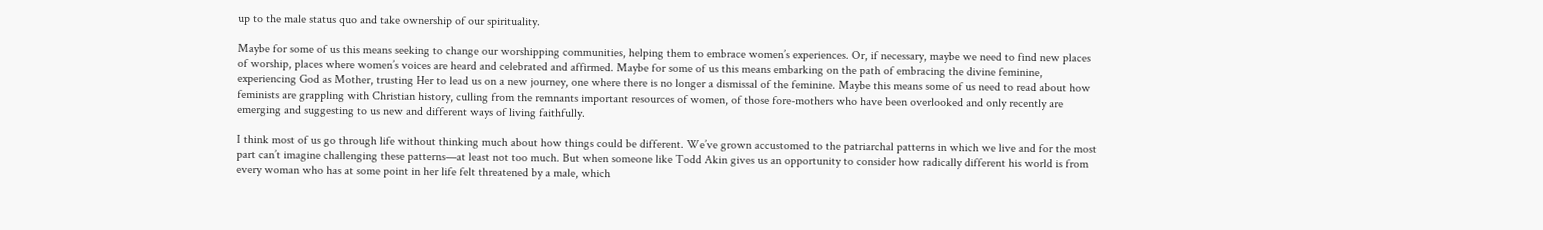up to the male status quo and take ownership of our spirituality.

Maybe for some of us this means seeking to change our worshipping communities, helping them to embrace women’s experiences. Or, if necessary, maybe we need to find new places of worship, places where women’s voices are heard and celebrated and affirmed. Maybe for some of us this means embarking on the path of embracing the divine feminine, experiencing God as Mother, trusting Her to lead us on a new journey, one where there is no longer a dismissal of the feminine. Maybe this means some of us need to read about how feminists are grappling with Christian history, culling from the remnants important resources of women, of those fore-mothers who have been overlooked and only recently are emerging and suggesting to us new and different ways of living faithfully.

I think most of us go through life without thinking much about how things could be different. We’ve grown accustomed to the patriarchal patterns in which we live and for the most part can’t imagine challenging these patterns—at least not too much. But when someone like Todd Akin gives us an opportunity to consider how radically different his world is from every woman who has at some point in her life felt threatened by a male, which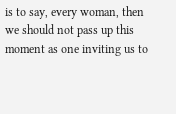is to say, every woman, then we should not pass up this moment as one inviting us to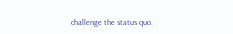challenge the status quo.